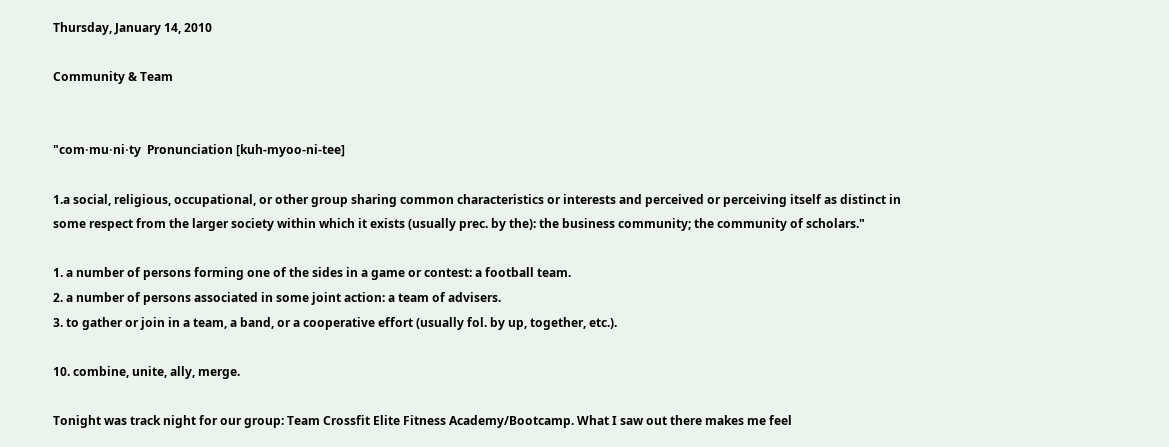Thursday, January 14, 2010

Community & Team


"com⋅mu⋅ni⋅ty  Pronunciation [kuh-myoo-ni-tee]

1.a social, religious, occupational, or other group sharing common characteristics or interests and perceived or perceiving itself as distinct in some respect from the larger society within which it exists (usually prec. by the): the business community; the community of scholars."

1. a number of persons forming one of the sides in a game or contest: a football team.
2. a number of persons associated in some joint action: a team of advisers.
3. to gather or join in a team, a band, or a cooperative effort (usually fol. by up, together, etc.).

10. combine, unite, ally, merge.

Tonight was track night for our group: Team Crossfit Elite Fitness Academy/Bootcamp. What I saw out there makes me feel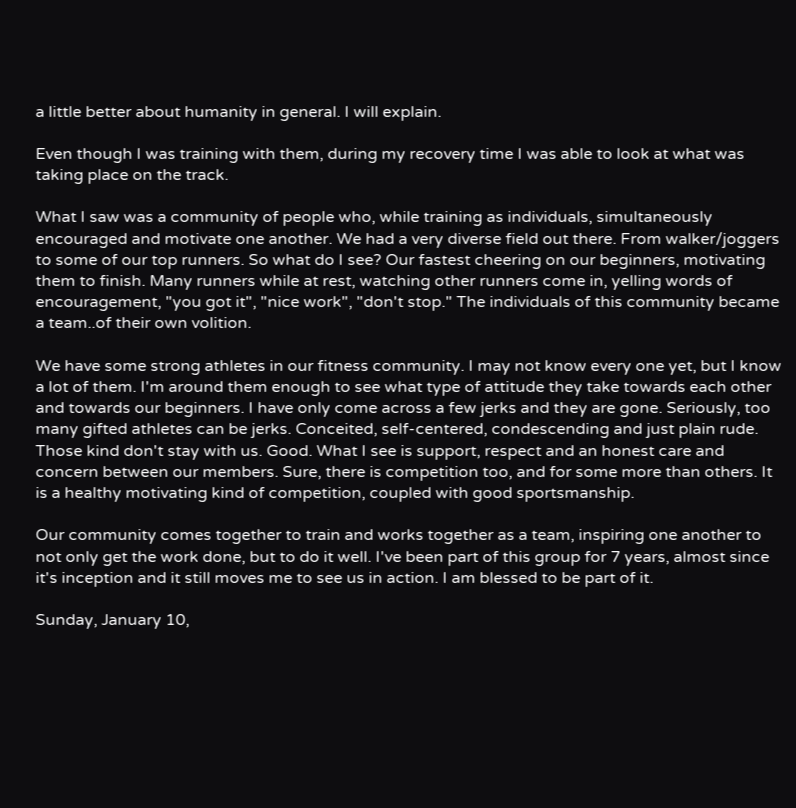a little better about humanity in general. I will explain.

Even though I was training with them, during my recovery time I was able to look at what was taking place on the track.

What I saw was a community of people who, while training as individuals, simultaneously encouraged and motivate one another. We had a very diverse field out there. From walker/joggers to some of our top runners. So what do I see? Our fastest cheering on our beginners, motivating them to finish. Many runners while at rest, watching other runners come in, yelling words of encouragement, "you got it", "nice work", "don't stop." The individuals of this community became a team..of their own volition.

We have some strong athletes in our fitness community. I may not know every one yet, but I know a lot of them. I'm around them enough to see what type of attitude they take towards each other and towards our beginners. I have only come across a few jerks and they are gone. Seriously, too many gifted athletes can be jerks. Conceited, self-centered, condescending and just plain rude. Those kind don't stay with us. Good. What I see is support, respect and an honest care and concern between our members. Sure, there is competition too, and for some more than others. It is a healthy motivating kind of competition, coupled with good sportsmanship.

Our community comes together to train and works together as a team, inspiring one another to not only get the work done, but to do it well. I've been part of this group for 7 years, almost since it's inception and it still moves me to see us in action. I am blessed to be part of it.

Sunday, January 10,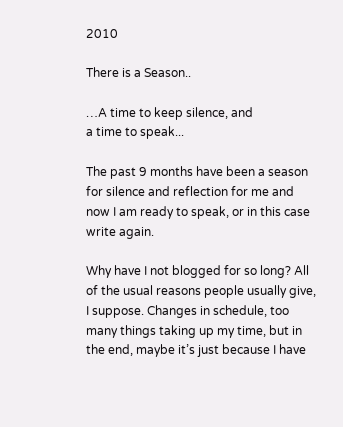2010

There is a Season..

…A time to keep silence, and
a time to speak...

The past 9 months have been a season for silence and reflection for me and now I am ready to speak, or in this case write again.

Why have I not blogged for so long? All of the usual reasons people usually give, I suppose. Changes in schedule, too many things taking up my time, but in the end, maybe it’s just because I have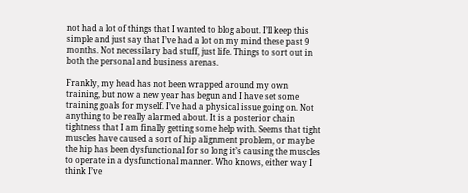not had a lot of things that I wanted to blog about. I’ll keep this simple and just say that I’ve had a lot on my mind these past 9 months. Not necessilary bad stuff, just life. Things to sort out in both the personal and business arenas.

Frankly, my head has not been wrapped around my own training, but now a new year has begun and I have set some training goals for myself. I’ve had a physical issue going on. Not anything to be really alarmed about. It is a posterior chain tightness that I am finally getting some help with. Seems that tight muscles have caused a sort of hip alignment problem, or maybe the hip has been dysfunctional for so long it’s causing the muscles to operate in a dysfunctional manner. Who knows, either way I think I’ve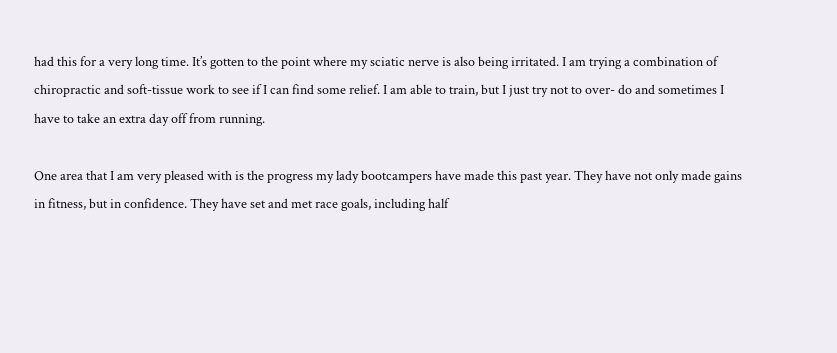had this for a very long time. It’s gotten to the point where my sciatic nerve is also being irritated. I am trying a combination of chiropractic and soft-tissue work to see if I can find some relief. I am able to train, but I just try not to over- do and sometimes I have to take an extra day off from running.

One area that I am very pleased with is the progress my lady bootcampers have made this past year. They have not only made gains in fitness, but in confidence. They have set and met race goals, including half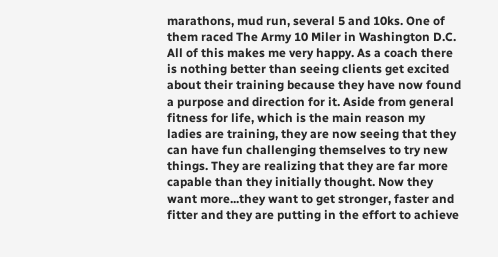marathons, mud run, several 5 and 10ks. One of them raced The Army 10 Miler in Washington D.C. All of this makes me very happy. As a coach there is nothing better than seeing clients get excited about their training because they have now found a purpose and direction for it. Aside from general fitness for life, which is the main reason my ladies are training, they are now seeing that they can have fun challenging themselves to try new things. They are realizing that they are far more capable than they initially thought. Now they want more...they want to get stronger, faster and fitter and they are putting in the effort to achieve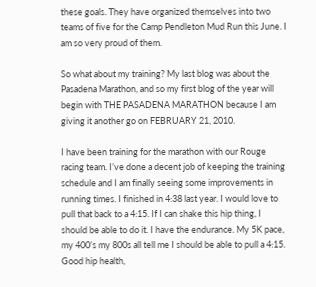these goals. They have organized themselves into two teams of five for the Camp Pendleton Mud Run this June. I am so very proud of them.

So what about my training? My last blog was about the Pasadena Marathon, and so my first blog of the year will begin with THE PASADENA MARATHON because I am giving it another go on FEBRUARY 21, 2010.

I have been training for the marathon with our Rouge racing team. I’ve done a decent job of keeping the training schedule and I am finally seeing some improvements in running times. I finished in 4:38 last year. I would love to pull that back to a 4:15. If I can shake this hip thing, I should be able to do it. I have the endurance. My 5K pace, my 400’s my 800s all tell me I should be able to pull a 4:15. Good hip health,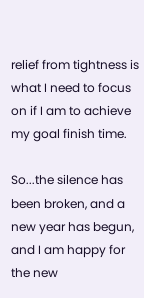relief from tightness is what I need to focus on if I am to achieve my goal finish time.

So...the silence has been broken, and a new year has begun, and I am happy for the new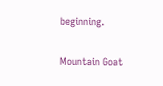beginning.

Mountain Goat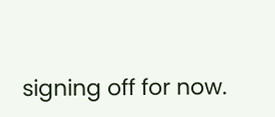signing off for now.